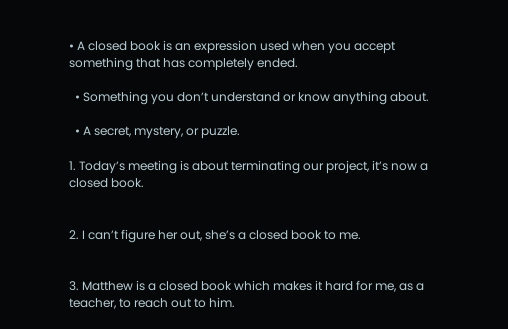• A closed book is an expression used when you accept something that has completely ended.

  • Something you don’t understand or know anything about.

  • A secret, mystery, or puzzle.

1. Today’s meeting is about terminating our project, it’s now a closed book.


2. I can’t figure her out, she’s a closed book to me.


3. Matthew is a closed book which makes it hard for me, as a teacher, to reach out to him.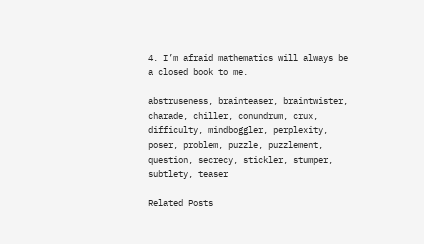4. I’m afraid mathematics will always be a closed book to me.

abstruseness, brainteaser, braintwister, charade, chiller, conundrum, crux, difficulty, mindboggler, perplexity, poser, problem, puzzle, puzzlement, question, secrecy, stickler, stumper, subtlety, teaser

Related Posts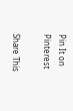Pin It on Pinterest

Share This